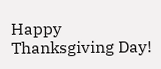Happy Thanksgiving Day!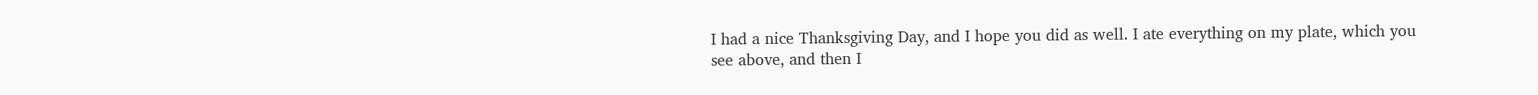I had a nice Thanksgiving Day, and I hope you did as well. I ate everything on my plate, which you see above, and then I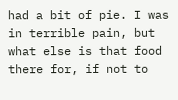had a bit of pie. I was in terrible pain, but what else is that food there for, if not to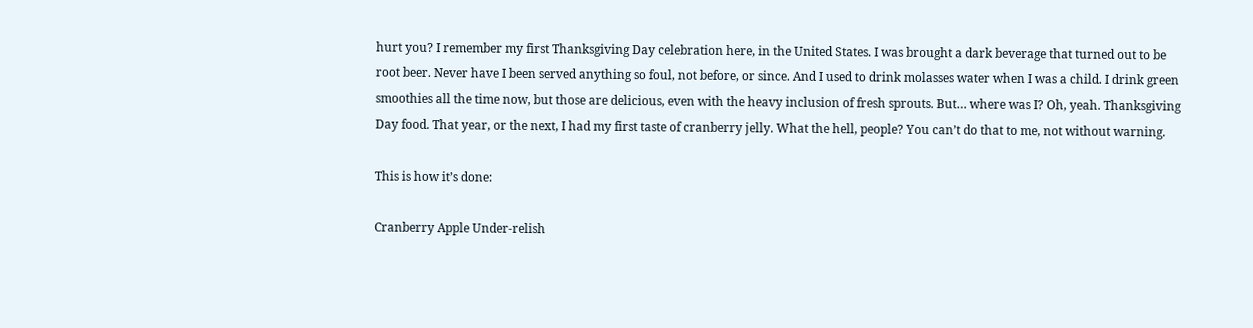hurt you? I remember my first Thanksgiving Day celebration here, in the United States. I was brought a dark beverage that turned out to be root beer. Never have I been served anything so foul, not before, or since. And I used to drink molasses water when I was a child. I drink green smoothies all the time now, but those are delicious, even with the heavy inclusion of fresh sprouts. But… where was I? Oh, yeah. Thanksgiving Day food. That year, or the next, I had my first taste of cranberry jelly. What the hell, people? You can’t do that to me, not without warning.

This is how it’s done:

Cranberry Apple Under-relish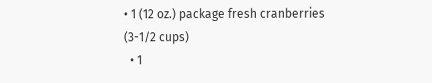• 1 (12 oz.) package fresh cranberries (3-1/2 cups)
  • 1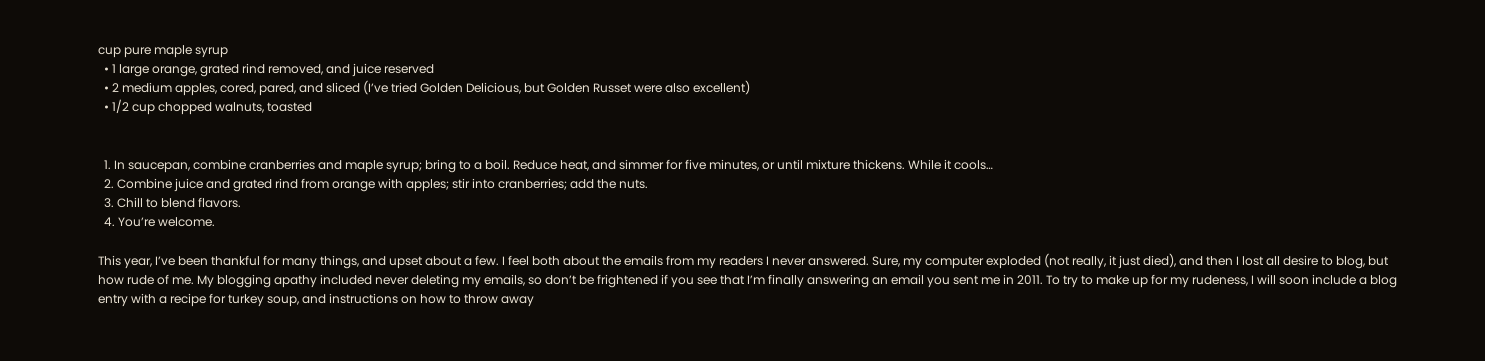cup pure maple syrup
  • 1 large orange, grated rind removed, and juice reserved
  • 2 medium apples, cored, pared, and sliced (I’ve tried Golden Delicious, but Golden Russet were also excellent)
  • 1/2 cup chopped walnuts, toasted


  1. In saucepan, combine cranberries and maple syrup; bring to a boil. Reduce heat, and simmer for five minutes, or until mixture thickens. While it cools…
  2. Combine juice and grated rind from orange with apples; stir into cranberries; add the nuts.
  3. Chill to blend flavors.
  4. You’re welcome.

This year, I’ve been thankful for many things, and upset about a few. I feel both about the emails from my readers I never answered. Sure, my computer exploded (not really, it just died), and then I lost all desire to blog, but how rude of me. My blogging apathy included never deleting my emails, so don’t be frightened if you see that I’m finally answering an email you sent me in 2011. To try to make up for my rudeness, I will soon include a blog entry with a recipe for turkey soup, and instructions on how to throw away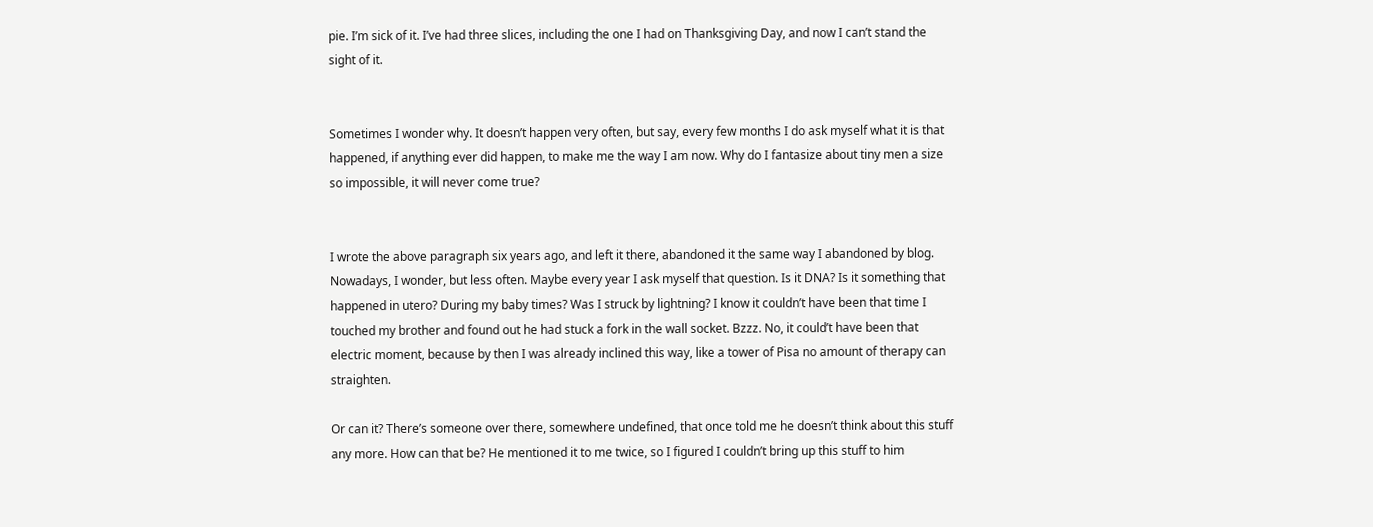pie. I’m sick of it. I’ve had three slices, including the one I had on Thanksgiving Day, and now I can’t stand the sight of it.


Sometimes I wonder why. It doesn’t happen very often, but say, every few months I do ask myself what it is that happened, if anything ever did happen, to make me the way I am now. Why do I fantasize about tiny men a size so impossible, it will never come true?


I wrote the above paragraph six years ago, and left it there, abandoned it the same way I abandoned by blog. Nowadays, I wonder, but less often. Maybe every year I ask myself that question. Is it DNA? Is it something that happened in utero? During my baby times? Was I struck by lightning? I know it couldn’t have been that time I touched my brother and found out he had stuck a fork in the wall socket. Bzzz. No, it could’t have been that electric moment, because by then I was already inclined this way, like a tower of Pisa no amount of therapy can straighten.

Or can it? There’s someone over there, somewhere undefined, that once told me he doesn’t think about this stuff any more. How can that be? He mentioned it to me twice, so I figured I couldn’t bring up this stuff to him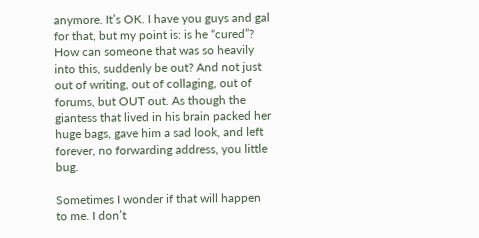anymore. It’s OK. I have you guys and gal for that, but my point is: is he “cured”? How can someone that was so heavily into this, suddenly be out? And not just out of writing, out of collaging, out of forums, but OUT out. As though the giantess that lived in his brain packed her huge bags, gave him a sad look, and left forever, no forwarding address, you little bug.

Sometimes I wonder if that will happen to me. I don’t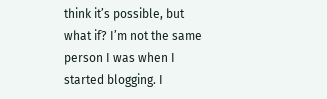think it’s possible, but what if? I’m not the same person I was when I started blogging. I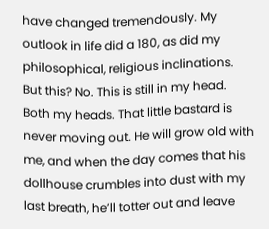have changed tremendously. My outlook in life did a 180, as did my philosophical, religious inclinations. But this? No. This is still in my head. Both my heads. That little bastard is never moving out. He will grow old with me, and when the day comes that his dollhouse crumbles into dust with my last breath, he’ll totter out and leave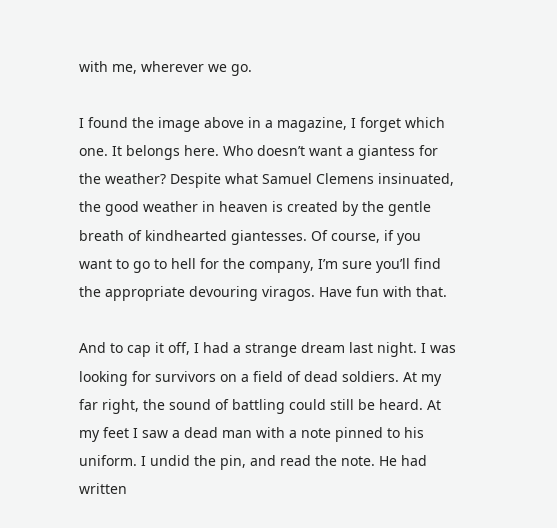with me, wherever we go.

I found the image above in a magazine, I forget which one. It belongs here. Who doesn’t want a giantess for the weather? Despite what Samuel Clemens insinuated, the good weather in heaven is created by the gentle breath of kindhearted giantesses. Of course, if you want to go to hell for the company, I’m sure you’ll find the appropriate devouring viragos. Have fun with that.

And to cap it off, I had a strange dream last night. I was looking for survivors on a field of dead soldiers. At my far right, the sound of battling could still be heard. At my feet I saw a dead man with a note pinned to his uniform. I undid the pin, and read the note. He had written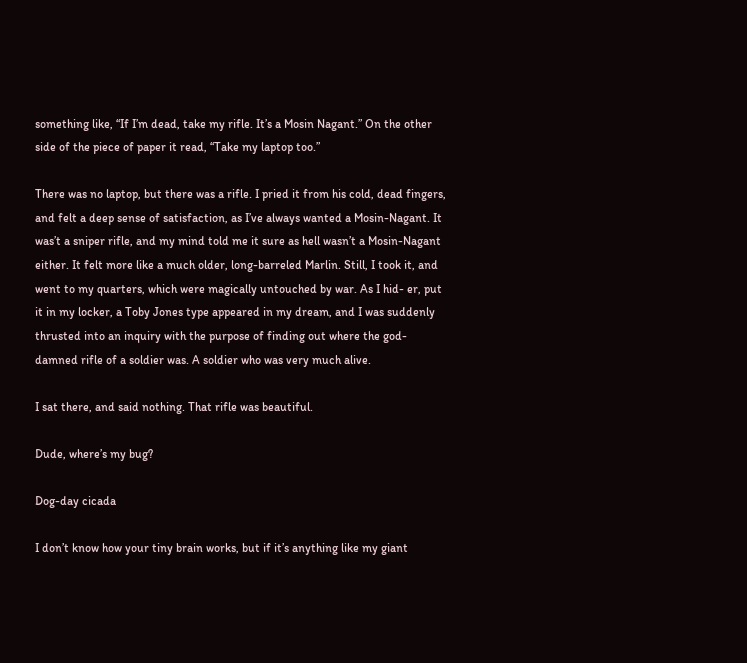something like, “If I’m dead, take my rifle. It’s a Mosin Nagant.” On the other side of the piece of paper it read, “Take my laptop too.”

There was no laptop, but there was a rifle. I pried it from his cold, dead fingers, and felt a deep sense of satisfaction, as I’ve always wanted a Mosin-Nagant. It was’t a sniper rifle, and my mind told me it sure as hell wasn’t a Mosin-Nagant either. It felt more like a much older, long-barreled Marlin. Still, I took it, and went to my quarters, which were magically untouched by war. As I hid- er, put it in my locker, a Toby Jones type appeared in my dream, and I was suddenly thrusted into an inquiry with the purpose of finding out where the god-damned rifle of a soldier was. A soldier who was very much alive.

I sat there, and said nothing. That rifle was beautiful.

Dude, where’s my bug?

Dog-day cicada

I don’t know how your tiny brain works, but if it’s anything like my giant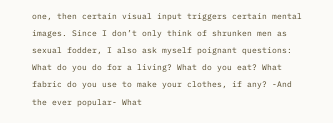one, then certain visual input triggers certain mental images. Since I don’t only think of shrunken men as sexual fodder, I also ask myself poignant questions: What do you do for a living? What do you eat? What fabric do you use to make your clothes, if any? -And the ever popular- What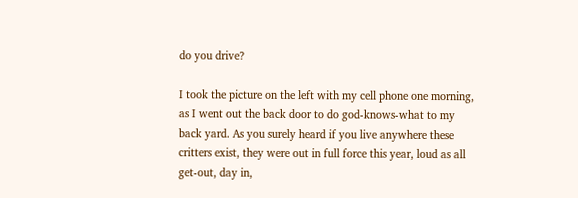do you drive?

I took the picture on the left with my cell phone one morning, as I went out the back door to do god-knows-what to my back yard. As you surely heard if you live anywhere these critters exist, they were out in full force this year, loud as all get-out, day in,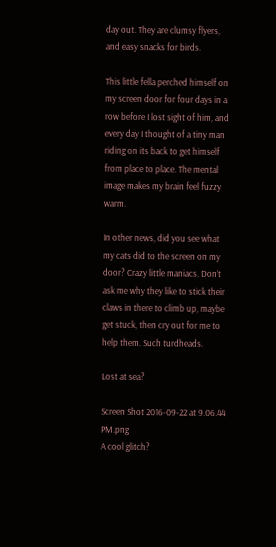day out. They are clumsy flyers, and easy snacks for birds.

This little fella perched himself on my screen door for four days in a row before I lost sight of him, and every day I thought of a tiny man riding on its back to get himself from place to place. The mental image makes my brain feel fuzzy warm.

In other news, did you see what my cats did to the screen on my door? Crazy little maniacs. Don’t ask me why they like to stick their claws in there to climb up, maybe get stuck, then cry out for me to help them. Such turdheads.

Lost at sea?

Screen Shot 2016-09-22 at 9.06.44 PM.png
A cool glitch?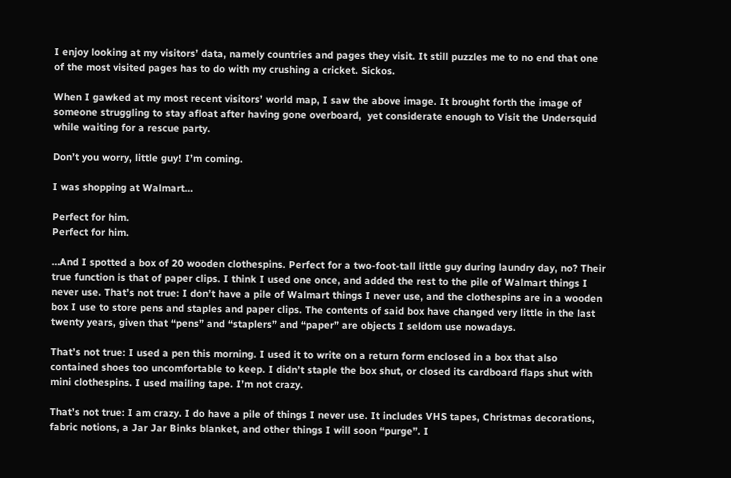I enjoy looking at my visitors’ data, namely countries and pages they visit. It still puzzles me to no end that one of the most visited pages has to do with my crushing a cricket. Sickos.

When I gawked at my most recent visitors’ world map, I saw the above image. It brought forth the image of someone struggling to stay afloat after having gone overboard,  yet considerate enough to Visit the Undersquid while waiting for a rescue party.

Don’t you worry, little guy! I’m coming.

I was shopping at Walmart…

Perfect for him.
Perfect for him.

…And I spotted a box of 20 wooden clothespins. Perfect for a two-foot-tall little guy during laundry day, no? Their true function is that of paper clips. I think I used one once, and added the rest to the pile of Walmart things I never use. That’s not true: I don’t have a pile of Walmart things I never use, and the clothespins are in a wooden box I use to store pens and staples and paper clips. The contents of said box have changed very little in the last twenty years, given that “pens” and “staplers” and “paper” are objects I seldom use nowadays.

That’s not true: I used a pen this morning. I used it to write on a return form enclosed in a box that also contained shoes too uncomfortable to keep. I didn’t staple the box shut, or closed its cardboard flaps shut with mini clothespins. I used mailing tape. I’m not crazy.

That’s not true: I am crazy. I do have a pile of things I never use. It includes VHS tapes, Christmas decorations, fabric notions, a Jar Jar Binks blanket, and other things I will soon “purge”. I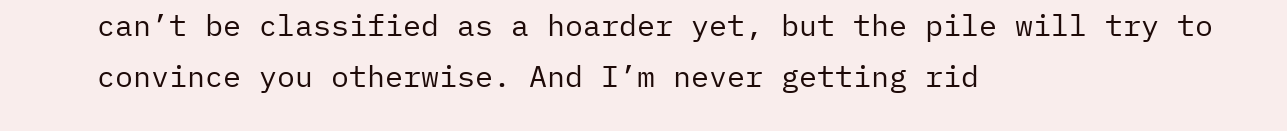can’t be classified as a hoarder yet, but the pile will try to convince you otherwise. And I’m never getting rid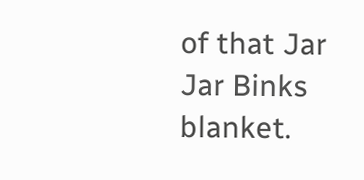of that Jar Jar Binks blanket.